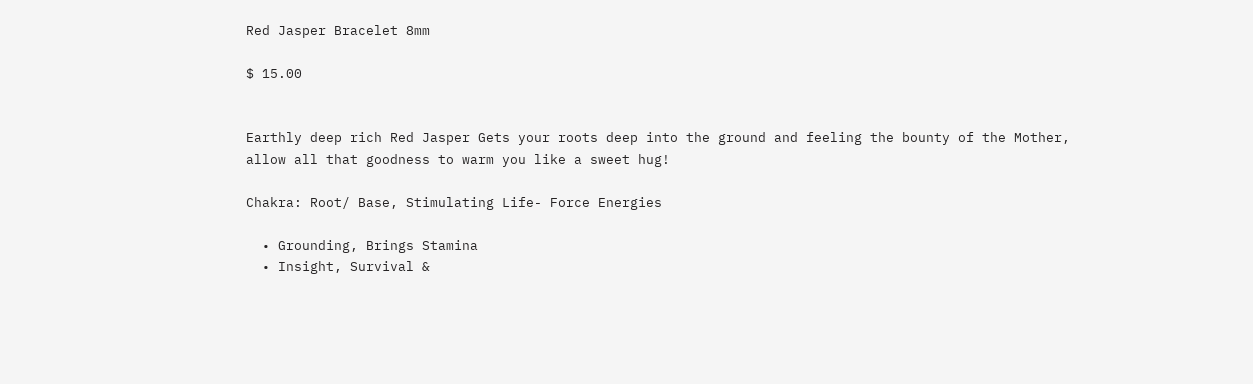Red Jasper Bracelet 8mm

$ 15.00


Earthly deep rich Red Jasper Gets your roots deep into the ground and feeling the bounty of the Mother, allow all that goodness to warm you like a sweet hug!

Chakra: Root/ Base, Stimulating Life- Force Energies

  • Grounding, Brings Stamina
  • Insight, Survival &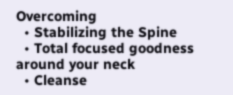Overcoming
  • Stabilizing the Spine
  • Total focused goodness around your neck
  • Cleanse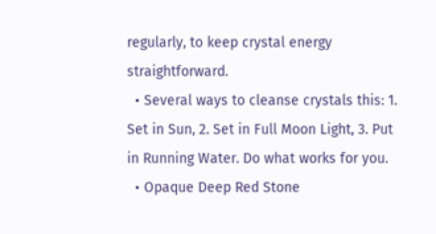regularly, to keep crystal energy straightforward.
  • Several ways to cleanse crystals this: 1. Set in Sun, 2. Set in Full Moon Light, 3. Put in Running Water. Do what works for you.
  • Opaque Deep Red Stone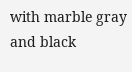with marble gray and black